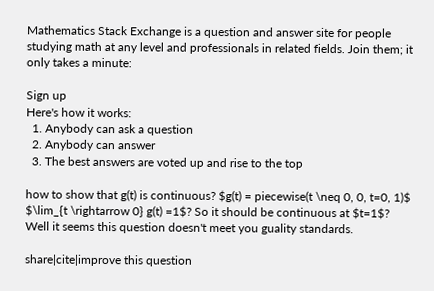Mathematics Stack Exchange is a question and answer site for people studying math at any level and professionals in related fields. Join them; it only takes a minute:

Sign up
Here's how it works:
  1. Anybody can ask a question
  2. Anybody can answer
  3. The best answers are voted up and rise to the top

how to show that g(t) is continuous? $g(t) = piecewise(t \neq 0, 0, t=0, 1)$ $\lim_{t \rightarrow 0} g(t) =1$? So it should be continuous at $t=1$? Well it seems this question doesn't meet you guality standards.

share|cite|improve this question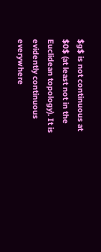$g$ is not continuous at $0$ (at least not in the Euclidean topology). It is evidently continuous everywhere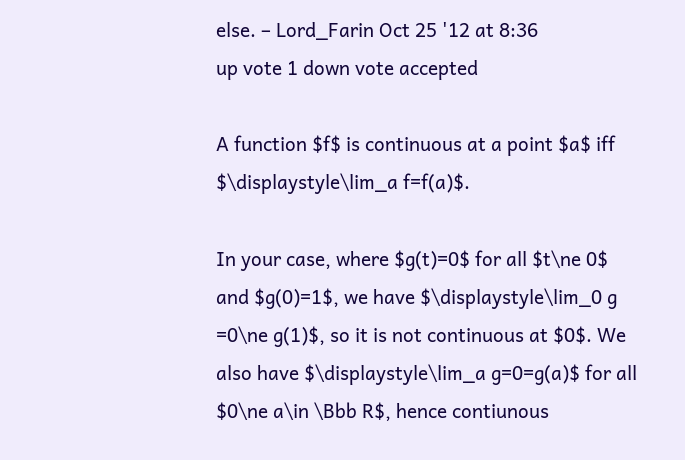else. – Lord_Farin Oct 25 '12 at 8:36
up vote 1 down vote accepted

A function $f$ is continuous at a point $a$ iff $\displaystyle\lim_a f=f(a)$.

In your case, where $g(t)=0$ for all $t\ne 0$ and $g(0)=1$, we have $\displaystyle\lim_0 g =0\ne g(1)$, so it is not continuous at $0$. We also have $\displaystyle\lim_a g=0=g(a)$ for all $0\ne a\in \Bbb R$, hence contiunous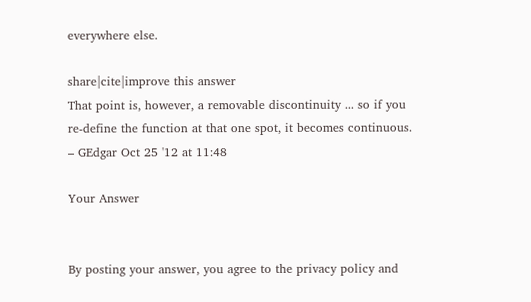everywhere else.

share|cite|improve this answer
That point is, however, a removable discontinuity ... so if you re-define the function at that one spot, it becomes continuous. – GEdgar Oct 25 '12 at 11:48

Your Answer


By posting your answer, you agree to the privacy policy and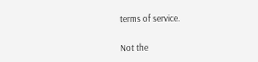terms of service.

Not the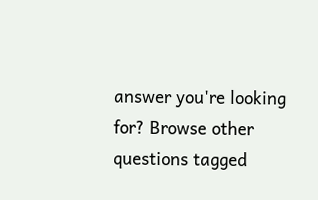answer you're looking for? Browse other questions tagged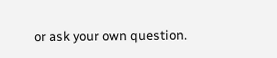or ask your own question.